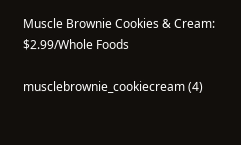Muscle Brownie Cookies & Cream: $2.99/Whole Foods

musclebrownie_cookiecream (4)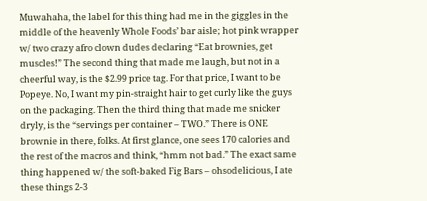Muwahaha, the label for this thing had me in the giggles in the middle of the heavenly Whole Foods’ bar aisle; hot pink wrapper w/ two crazy afro clown dudes declaring “Eat brownies, get muscles!” The second thing that made me laugh, but not in a cheerful way, is the $2.99 price tag. For that price, I want to be Popeye. No, I want my pin-straight hair to get curly like the guys on the packaging. Then the third thing that made me snicker dryly, is the “servings per container – TWO.” There is ONE brownie in there, folks. At first glance, one sees 170 calories and the rest of the macros and think, “hmm not bad.” The exact same thing happened w/ the soft-baked Fig Bars – ohsodelicious, I ate these things 2-3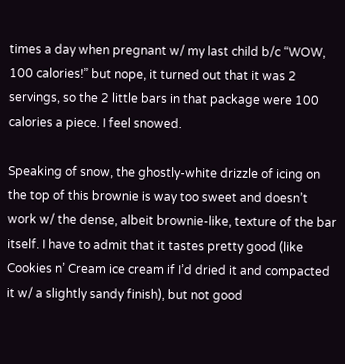times a day when pregnant w/ my last child b/c “WOW, 100 calories!” but nope, it turned out that it was 2 servings, so the 2 little bars in that package were 100 calories a piece. I feel snowed.

Speaking of snow, the ghostly-white drizzle of icing on the top of this brownie is way too sweet and doesn’t work w/ the dense, albeit brownie-like, texture of the bar itself. I have to admit that it tastes pretty good (like Cookies n’ Cream ice cream if I’d dried it and compacted it w/ a slightly sandy finish), but not good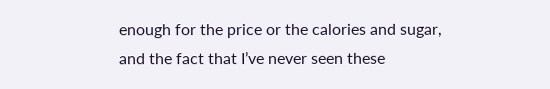enough for the price or the calories and sugar, and the fact that I’ve never seen these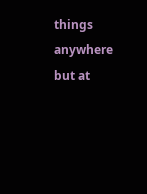things anywhere but at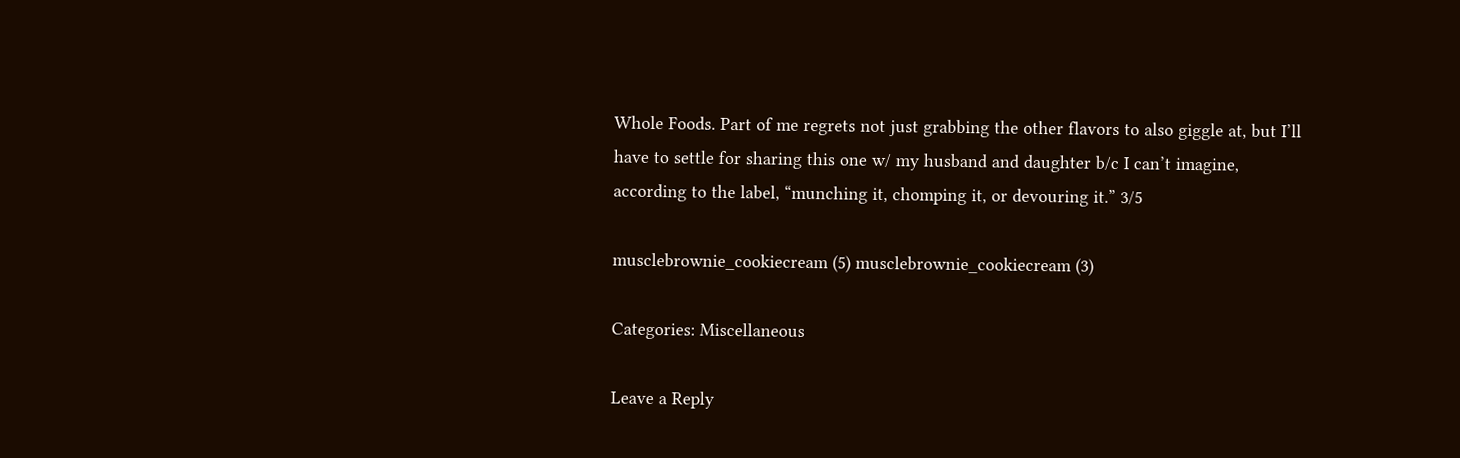Whole Foods. Part of me regrets not just grabbing the other flavors to also giggle at, but I’ll have to settle for sharing this one w/ my husband and daughter b/c I can’t imagine, according to the label, “munching it, chomping it, or devouring it.” 3/5

musclebrownie_cookiecream (5) musclebrownie_cookiecream (3)

Categories: Miscellaneous

Leave a Reply